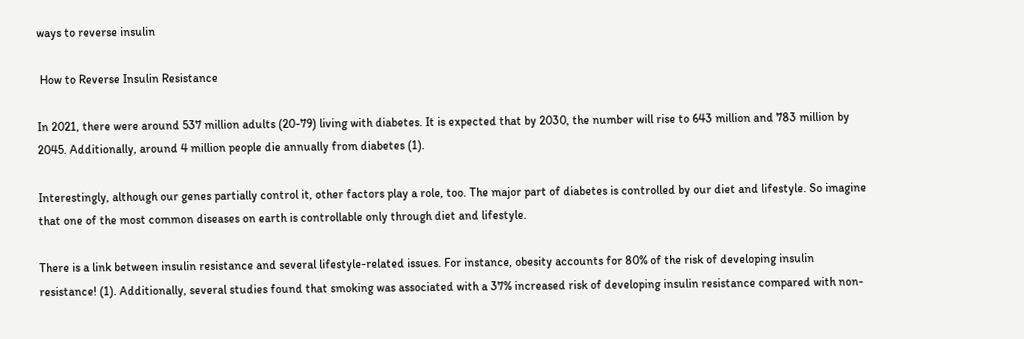ways to reverse insulin

 How to Reverse Insulin Resistance

In 2021, there were around 537 million adults (20-79) living with diabetes. It is expected that by 2030, the number will rise to 643 million and 783 million by 2045. Additionally, around 4 million people die annually from diabetes (1).

Interestingly, although our genes partially control it, other factors play a role, too. The major part of diabetes is controlled by our diet and lifestyle. So imagine that one of the most common diseases on earth is controllable only through diet and lifestyle.

There is a link between insulin resistance and several lifestyle-related issues. For instance, obesity accounts for 80% of the risk of developing insulin resistance! (1). Additionally, several studies found that smoking was associated with a 37% increased risk of developing insulin resistance compared with non-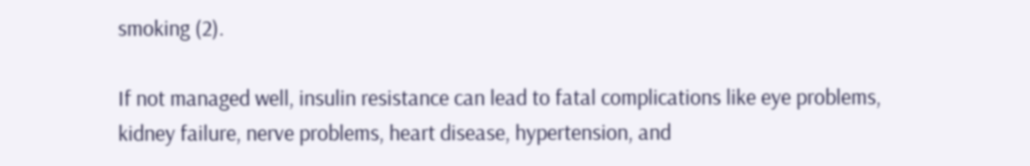smoking (2).

If not managed well, insulin resistance can lead to fatal complications like eye problems, kidney failure, nerve problems, heart disease, hypertension, and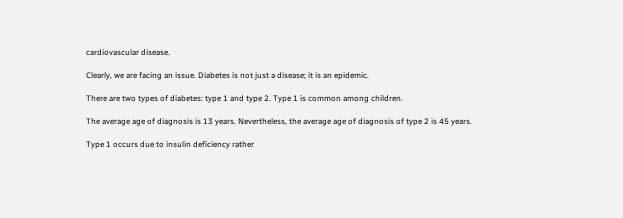cardiovascular disease.

Clearly, we are facing an issue. Diabetes is not just a disease; it is an epidemic.

There are two types of diabetes: type 1 and type 2. Type 1 is common among children.

The average age of diagnosis is 13 years. Nevertheless, the average age of diagnosis of type 2 is 45 years.

Type 1 occurs due to insulin deficiency rather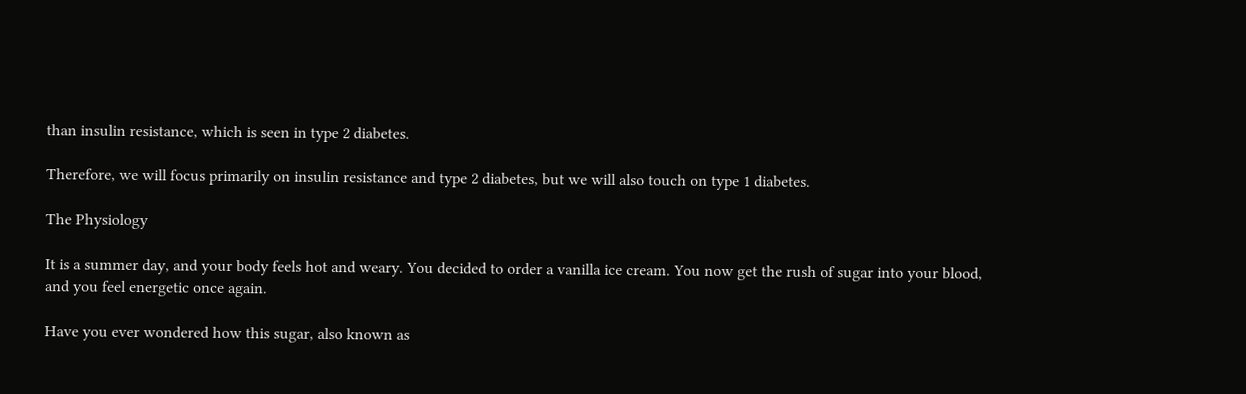than insulin resistance, which is seen in type 2 diabetes.

Therefore, we will focus primarily on insulin resistance and type 2 diabetes, but we will also touch on type 1 diabetes.

The Physiology

It is a summer day, and your body feels hot and weary. You decided to order a vanilla ice cream. You now get the rush of sugar into your blood, and you feel energetic once again.

Have you ever wondered how this sugar, also known as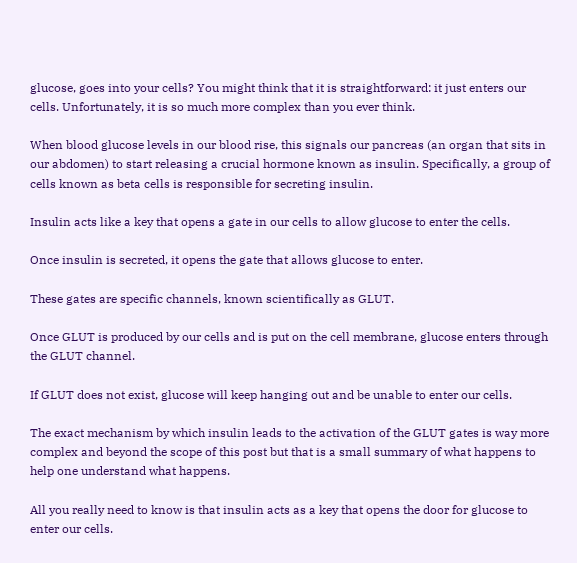glucose, goes into your cells? You might think that it is straightforward: it just enters our cells. Unfortunately, it is so much more complex than you ever think.

When blood glucose levels in our blood rise, this signals our pancreas (an organ that sits in our abdomen) to start releasing a crucial hormone known as insulin. Specifically, a group of cells known as beta cells is responsible for secreting insulin.

Insulin acts like a key that opens a gate in our cells to allow glucose to enter the cells.

Once insulin is secreted, it opens the gate that allows glucose to enter.

These gates are specific channels, known scientifically as GLUT.

Once GLUT is produced by our cells and is put on the cell membrane, glucose enters through the GLUT channel.

If GLUT does not exist, glucose will keep hanging out and be unable to enter our cells.

The exact mechanism by which insulin leads to the activation of the GLUT gates is way more complex and beyond the scope of this post but that is a small summary of what happens to help one understand what happens.

All you really need to know is that insulin acts as a key that opens the door for glucose to enter our cells.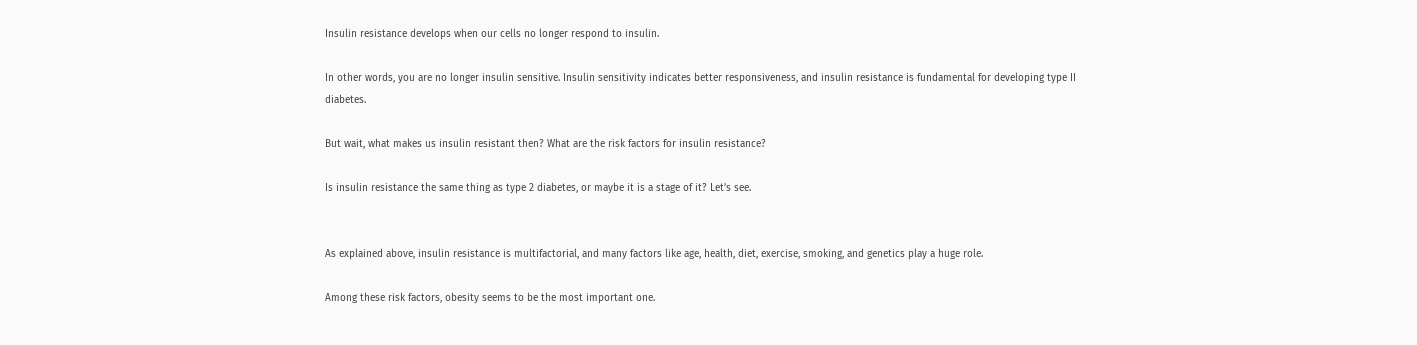Insulin resistance develops when our cells no longer respond to insulin.

In other words, you are no longer insulin sensitive. Insulin sensitivity indicates better responsiveness, and insulin resistance is fundamental for developing type II diabetes.

But wait, what makes us insulin resistant then? What are the risk factors for insulin resistance?

Is insulin resistance the same thing as type 2 diabetes, or maybe it is a stage of it? Let’s see.


As explained above, insulin resistance is multifactorial, and many factors like age, health, diet, exercise, smoking, and genetics play a huge role.

Among these risk factors, obesity seems to be the most important one.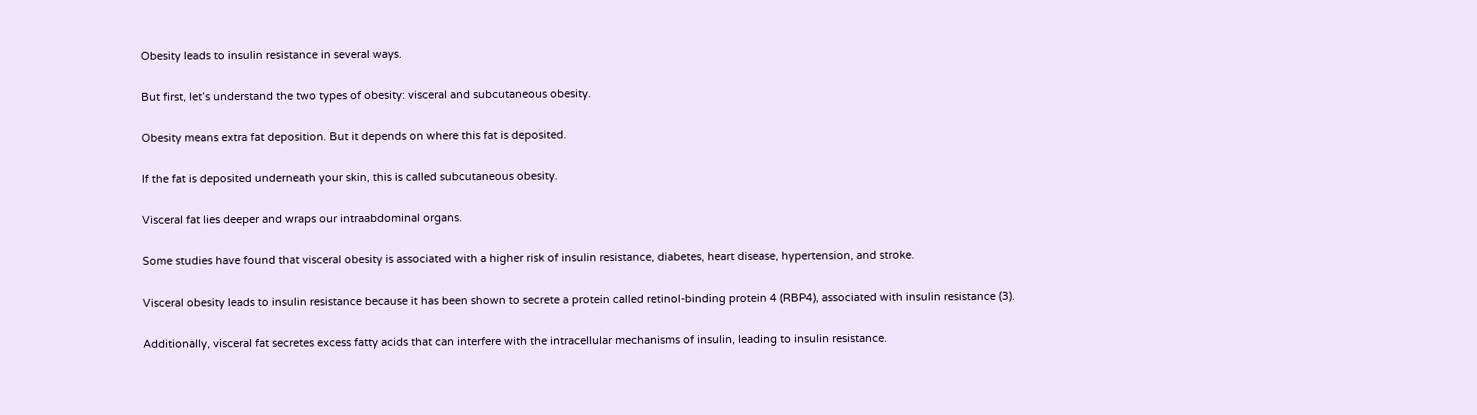Obesity leads to insulin resistance in several ways.

But first, let’s understand the two types of obesity: visceral and subcutaneous obesity.

Obesity means extra fat deposition. But it depends on where this fat is deposited.

If the fat is deposited underneath your skin, this is called subcutaneous obesity.

Visceral fat lies deeper and wraps our intraabdominal organs.

Some studies have found that visceral obesity is associated with a higher risk of insulin resistance, diabetes, heart disease, hypertension, and stroke.

Visceral obesity leads to insulin resistance because it has been shown to secrete a protein called retinol-binding protein 4 (RBP4), associated with insulin resistance (3).

Additionally, visceral fat secretes excess fatty acids that can interfere with the intracellular mechanisms of insulin, leading to insulin resistance.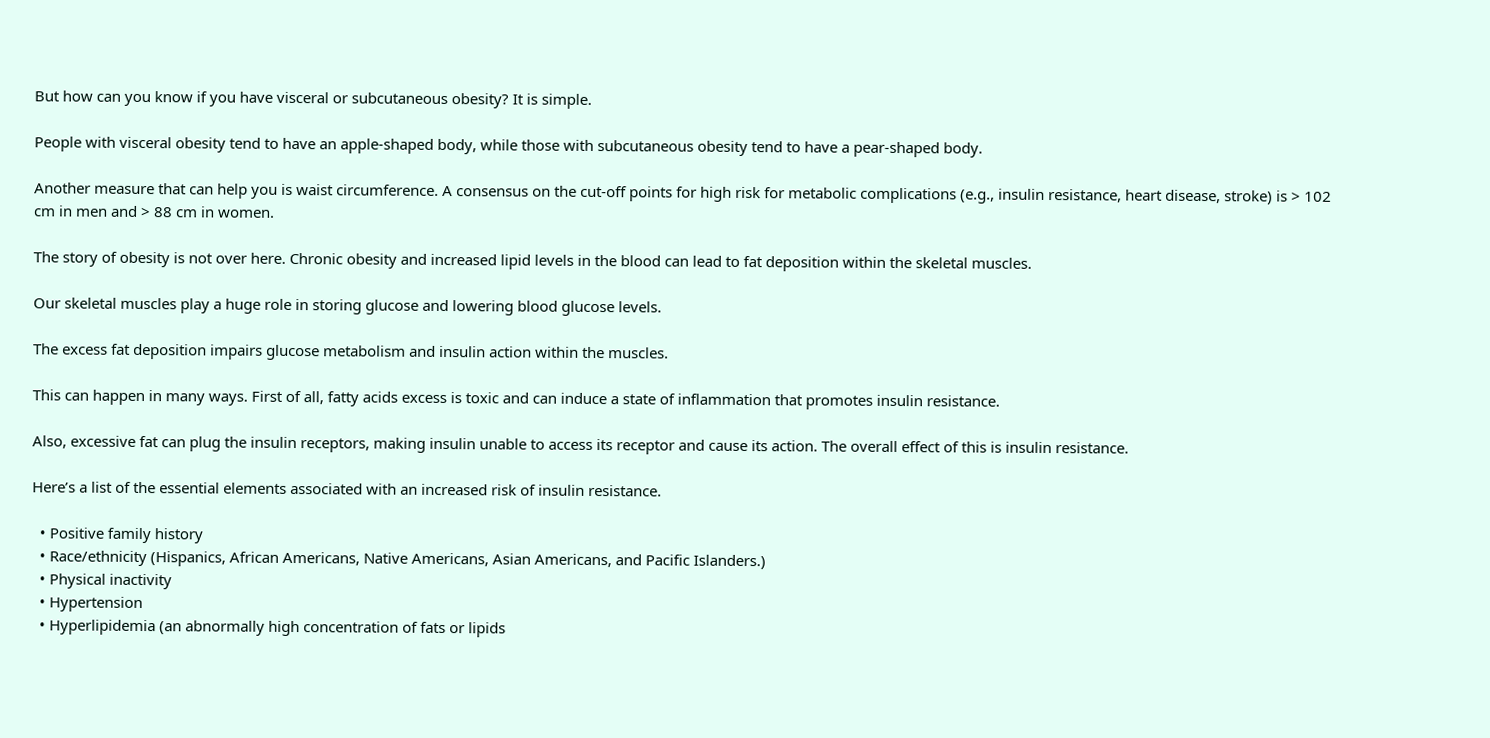But how can you know if you have visceral or subcutaneous obesity? It is simple.

People with visceral obesity tend to have an apple-shaped body, while those with subcutaneous obesity tend to have a pear-shaped body.

Another measure that can help you is waist circumference. A consensus on the cut-off points for high risk for metabolic complications (e.g., insulin resistance, heart disease, stroke) is > 102 cm in men and > 88 cm in women.

The story of obesity is not over here. Chronic obesity and increased lipid levels in the blood can lead to fat deposition within the skeletal muscles.

Our skeletal muscles play a huge role in storing glucose and lowering blood glucose levels.

The excess fat deposition impairs glucose metabolism and insulin action within the muscles.

This can happen in many ways. First of all, fatty acids excess is toxic and can induce a state of inflammation that promotes insulin resistance.

Also, excessive fat can plug the insulin receptors, making insulin unable to access its receptor and cause its action. The overall effect of this is insulin resistance.

Here’s a list of the essential elements associated with an increased risk of insulin resistance.

  • Positive family history
  • Race/ethnicity (Hispanics, African Americans, Native Americans, Asian Americans, and Pacific Islanders.)
  • Physical inactivity
  • Hypertension
  • Hyperlipidemia (an abnormally high concentration of fats or lipids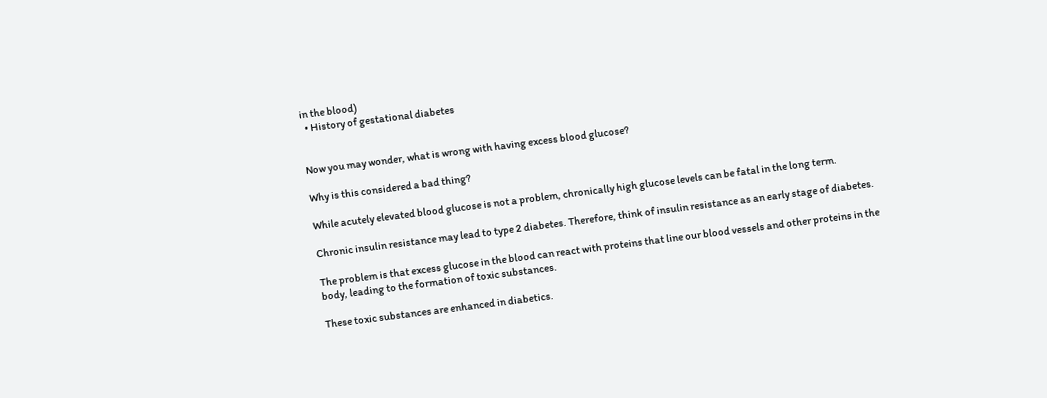in the blood)
  • History of gestational diabetes


Now you may wonder, what is wrong with having excess blood glucose?

Why is this considered a bad thing?

While acutely elevated blood glucose is not a problem, chronically high glucose levels can be fatal in the long term.

Chronic insulin resistance may lead to type 2 diabetes. Therefore, think of insulin resistance as an early stage of diabetes.

The problem is that excess glucose in the blood can react with proteins that line our blood vessels and other proteins in the body, leading to the formation of toxic substances.

These toxic substances are enhanced in diabetics.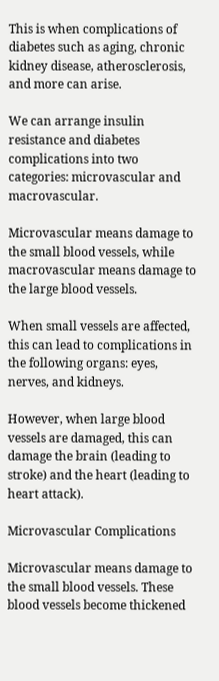This is when complications of diabetes such as aging, chronic kidney disease, atherosclerosis, and more can arise.

We can arrange insulin resistance and diabetes complications into two categories: microvascular and macrovascular.

Microvascular means damage to the small blood vessels, while macrovascular means damage to the large blood vessels.

When small vessels are affected, this can lead to complications in the following organs: eyes, nerves, and kidneys.

However, when large blood vessels are damaged, this can damage the brain (leading to stroke) and the heart (leading to heart attack).

Microvascular Complications

Microvascular means damage to the small blood vessels. These blood vessels become thickened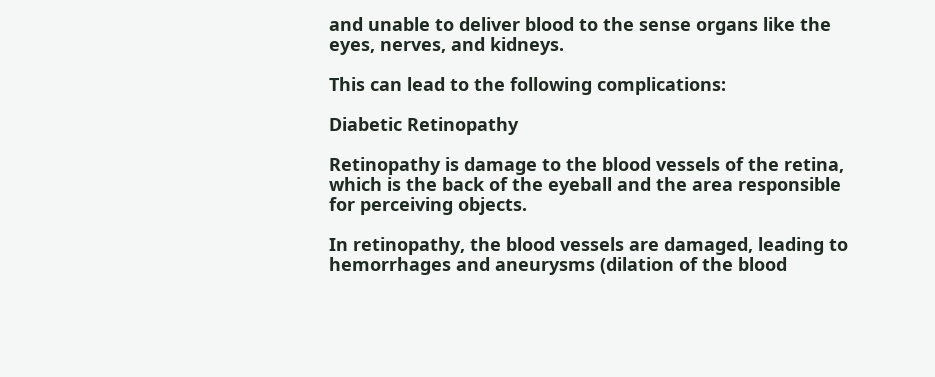and unable to deliver blood to the sense organs like the eyes, nerves, and kidneys.

This can lead to the following complications:

Diabetic Retinopathy

Retinopathy is damage to the blood vessels of the retina, which is the back of the eyeball and the area responsible for perceiving objects.

In retinopathy, the blood vessels are damaged, leading to hemorrhages and aneurysms (dilation of the blood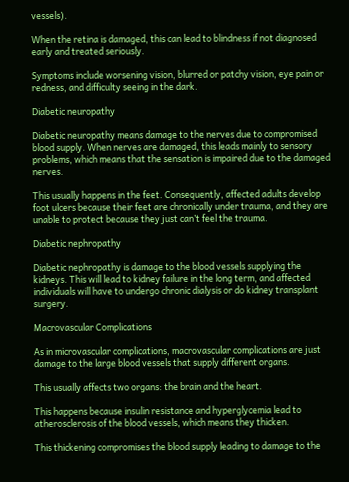vessels).

When the retina is damaged, this can lead to blindness if not diagnosed early and treated seriously.

Symptoms include worsening vision, blurred or patchy vision, eye pain or redness, and difficulty seeing in the dark.

Diabetic neuropathy

Diabetic neuropathy means damage to the nerves due to compromised blood supply. When nerves are damaged, this leads mainly to sensory problems, which means that the sensation is impaired due to the damaged nerves.

This usually happens in the feet. Consequently, affected adults develop foot ulcers because their feet are chronically under trauma, and they are unable to protect because they just can’t feel the trauma.

Diabetic nephropathy

Diabetic nephropathy is damage to the blood vessels supplying the kidneys. This will lead to kidney failure in the long term, and affected individuals will have to undergo chronic dialysis or do kidney transplant surgery.

Macrovascular Complications

As in microvascular complications, macrovascular complications are just damage to the large blood vessels that supply different organs.

This usually affects two organs: the brain and the heart.

This happens because insulin resistance and hyperglycemia lead to atherosclerosis of the blood vessels, which means they thicken.

This thickening compromises the blood supply leading to damage to the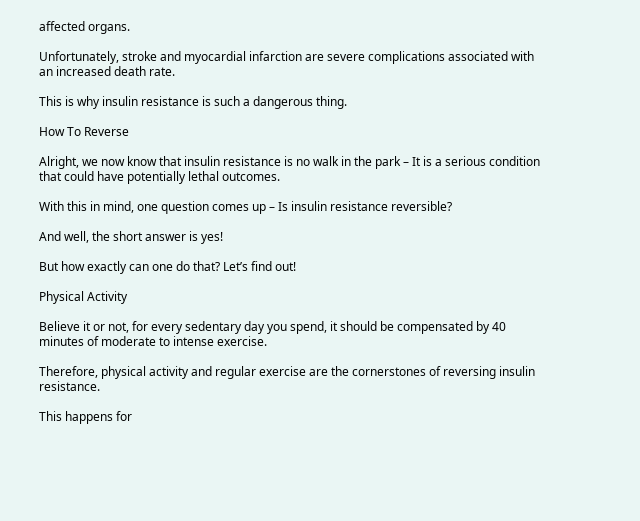affected organs.

Unfortunately, stroke and myocardial infarction are severe complications associated with an increased death rate.

This is why insulin resistance is such a dangerous thing.

How To Reverse

Alright, we now know that insulin resistance is no walk in the park – It is a serious condition that could have potentially lethal outcomes.

With this in mind, one question comes up – Is insulin resistance reversible?

And well, the short answer is yes!

But how exactly can one do that? Let’s find out!

Physical Activity

Believe it or not, for every sedentary day you spend, it should be compensated by 40 minutes of moderate to intense exercise.

Therefore, physical activity and regular exercise are the cornerstones of reversing insulin resistance.

This happens for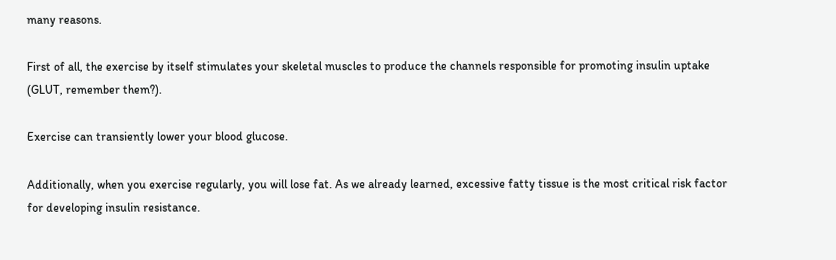many reasons.

First of all, the exercise by itself stimulates your skeletal muscles to produce the channels responsible for promoting insulin uptake (GLUT, remember them?).

Exercise can transiently lower your blood glucose.

Additionally, when you exercise regularly, you will lose fat. As we already learned, excessive fatty tissue is the most critical risk factor for developing insulin resistance.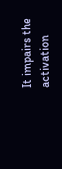It impairs the activation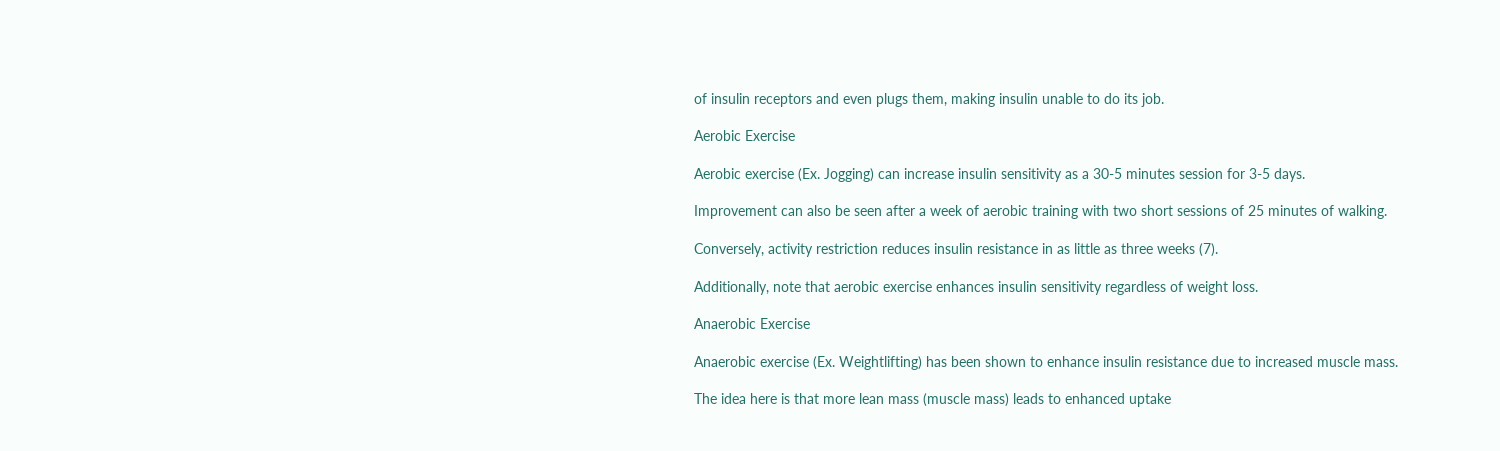of insulin receptors and even plugs them, making insulin unable to do its job.

Aerobic Exercise

Aerobic exercise (Ex. Jogging) can increase insulin sensitivity as a 30-5 minutes session for 3-5 days.

Improvement can also be seen after a week of aerobic training with two short sessions of 25 minutes of walking.

Conversely, activity restriction reduces insulin resistance in as little as three weeks (7).

Additionally, note that aerobic exercise enhances insulin sensitivity regardless of weight loss.

Anaerobic Exercise

Anaerobic exercise (Ex. Weightlifting) has been shown to enhance insulin resistance due to increased muscle mass.

The idea here is that more lean mass (muscle mass) leads to enhanced uptake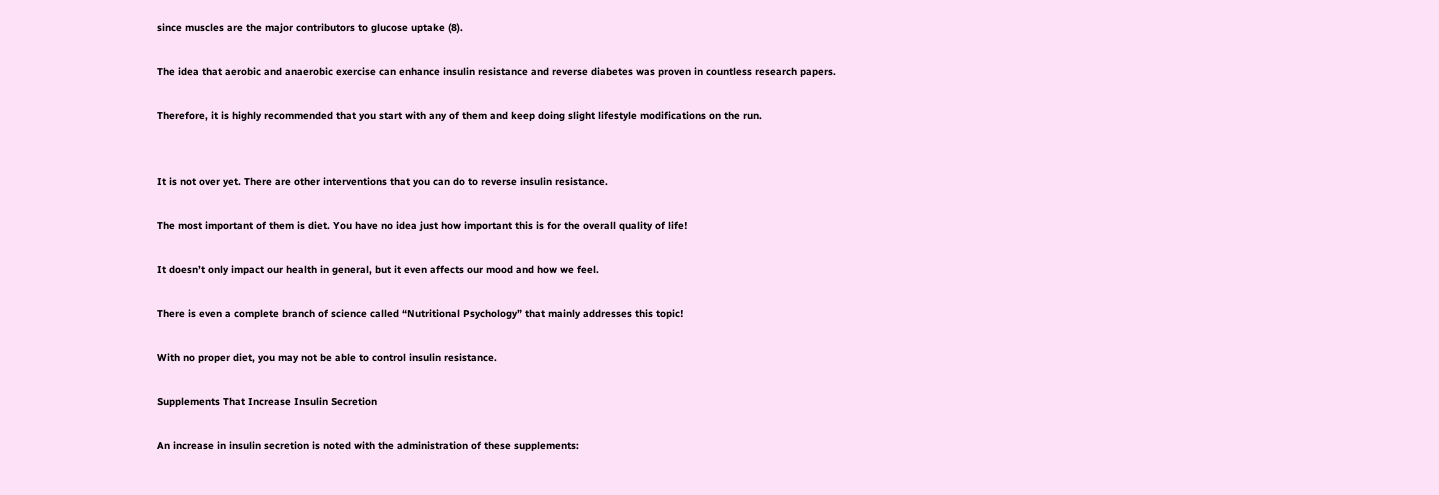since muscles are the major contributors to glucose uptake (8).

The idea that aerobic and anaerobic exercise can enhance insulin resistance and reverse diabetes was proven in countless research papers.

Therefore, it is highly recommended that you start with any of them and keep doing slight lifestyle modifications on the run.


It is not over yet. There are other interventions that you can do to reverse insulin resistance.

The most important of them is diet. You have no idea just how important this is for the overall quality of life!

It doesn’t only impact our health in general, but it even affects our mood and how we feel.

There is even a complete branch of science called “Nutritional Psychology” that mainly addresses this topic!

With no proper diet, you may not be able to control insulin resistance.

Supplements That Increase Insulin Secretion

An increase in insulin secretion is noted with the administration of these supplements: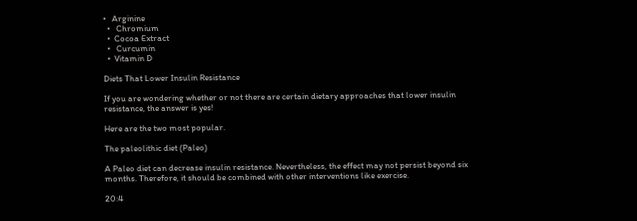•   Arginine
  •   Chromium
  •  Cocoa Extract
  •   Curcumin
  •  Vitamin D

Diets That Lower Insulin Resistance

If you are wondering whether or not there are certain dietary approaches that lower insulin resistance, the answer is yes!

Here are the two most popular.

The paleolithic diet (Paleo)

A Paleo diet can decrease insulin resistance. Nevertheless, the effect may not persist beyond six months. Therefore, it should be combined with other interventions like exercise.

20:4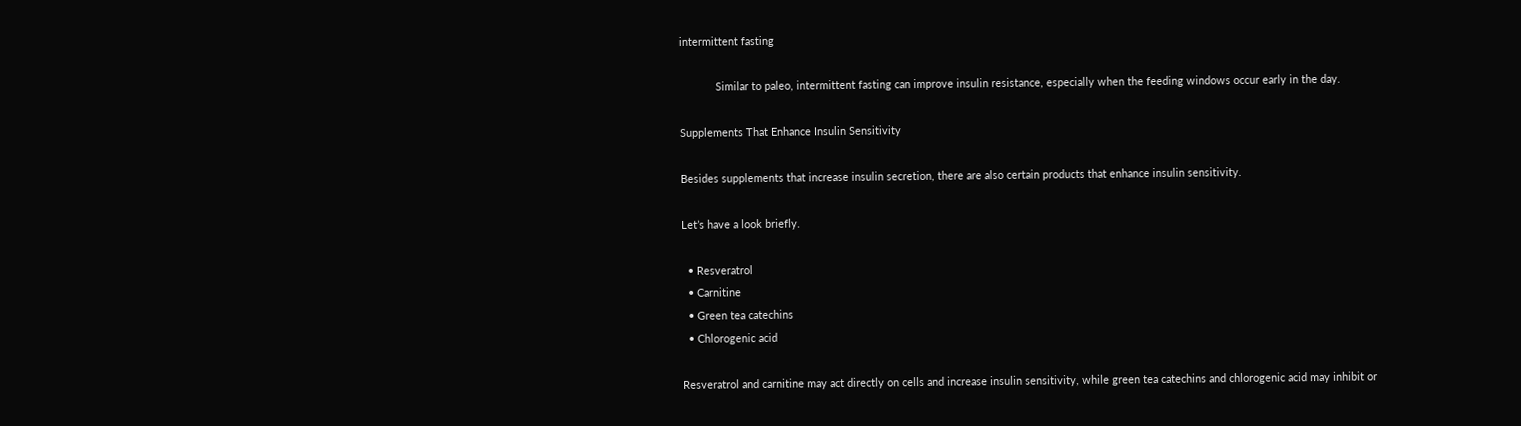intermittent fasting

            Similar to paleo, intermittent fasting can improve insulin resistance, especially when the feeding windows occur early in the day.

Supplements That Enhance Insulin Sensitivity

Besides supplements that increase insulin secretion, there are also certain products that enhance insulin sensitivity.

Let’s have a look briefly.

  • Resveratrol
  • Carnitine
  • Green tea catechins
  • Chlorogenic acid

Resveratrol and carnitine may act directly on cells and increase insulin sensitivity, while green tea catechins and chlorogenic acid may inhibit or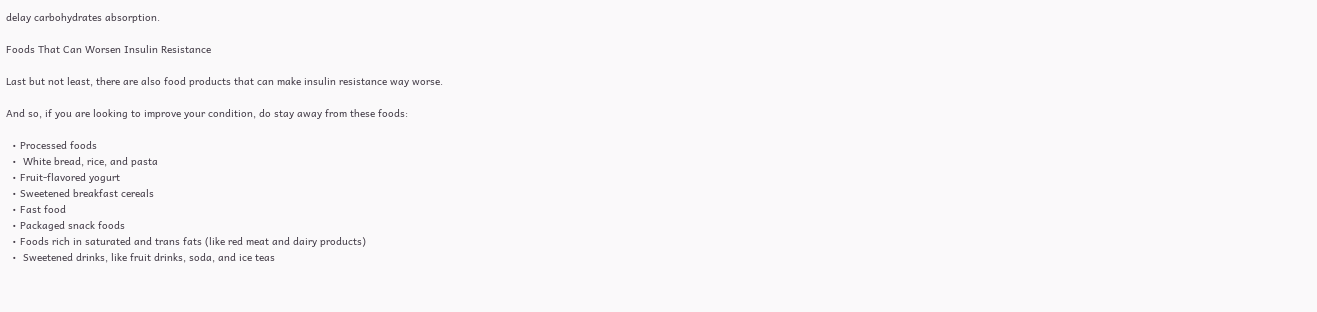delay carbohydrates absorption.

Foods That Can Worsen Insulin Resistance

Last but not least, there are also food products that can make insulin resistance way worse.

And so, if you are looking to improve your condition, do stay away from these foods:

  • Processed foods
  •  White bread, rice, and pasta
  • Fruit-flavored yogurt
  • Sweetened breakfast cereals
  • Fast food
  • Packaged snack foods
  • Foods rich in saturated and trans fats (like red meat and dairy products)
  •  Sweetened drinks, like fruit drinks, soda, and ice teas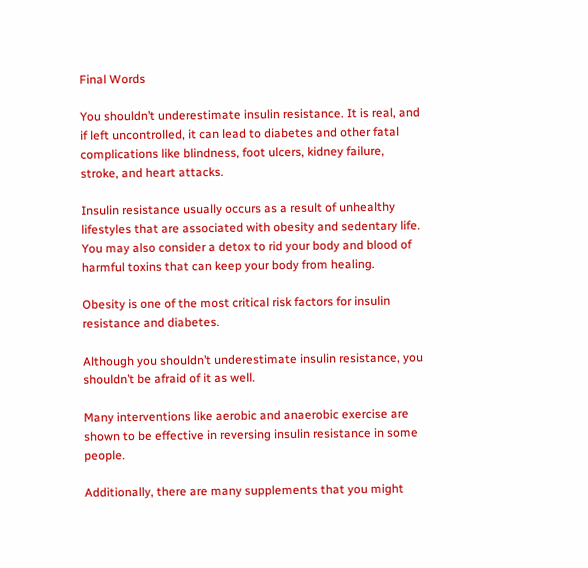Final Words

You shouldn’t underestimate insulin resistance. It is real, and if left uncontrolled, it can lead to diabetes and other fatal complications like blindness, foot ulcers, kidney failure, stroke, and heart attacks.

Insulin resistance usually occurs as a result of unhealthy lifestyles that are associated with obesity and sedentary life. You may also consider a detox to rid your body and blood of harmful toxins that can keep your body from healing.

Obesity is one of the most critical risk factors for insulin resistance and diabetes.

Although you shouldn’t underestimate insulin resistance, you shouldn’t be afraid of it as well.

Many interventions like aerobic and anaerobic exercise are shown to be effective in reversing insulin resistance in some people.

Additionally, there are many supplements that you might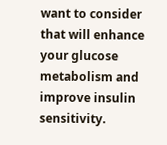want to consider that will enhance your glucose metabolism and improve insulin sensitivity.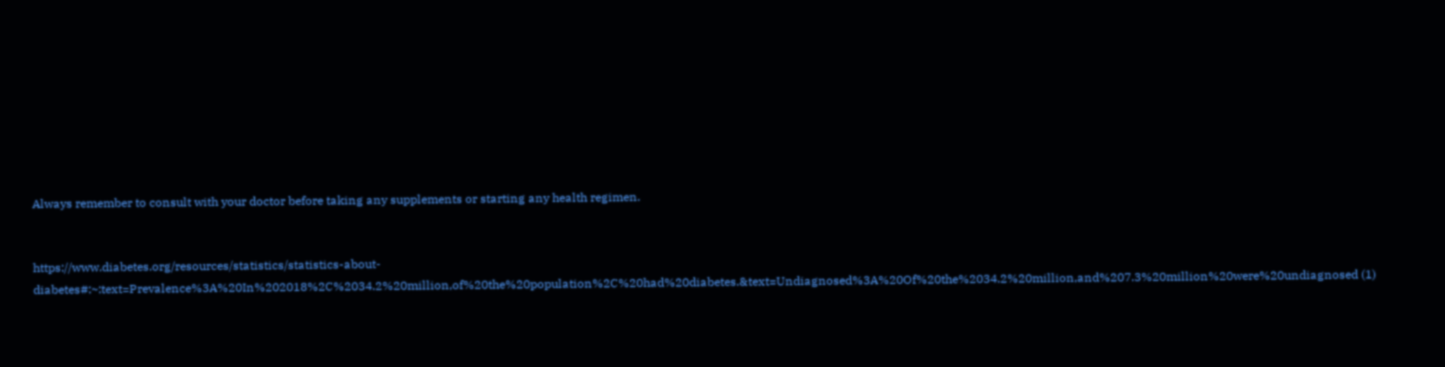Always remember to consult with your doctor before taking any supplements or starting any health regimen.


https://www.diabetes.org/resources/statistics/statistics-about-diabetes#:~:text=Prevalence%3A%20In%202018%2C%2034.2%20million,of%20the%20population%2C%20had%20diabetes.&text=Undiagnosed%3A%20Of%20the%2034.2%20million,and%207.3%20million%20were%20undiagnosed (1)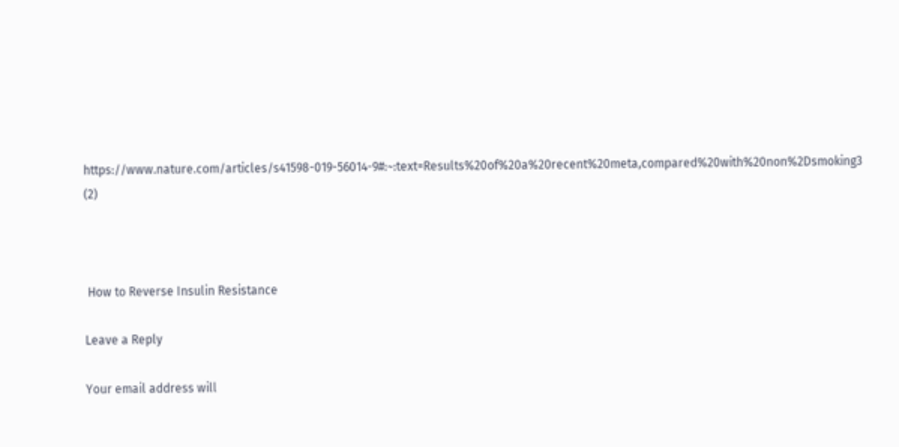https://www.nature.com/articles/s41598-019-56014-9#:~:text=Results%20of%20a%20recent%20meta,compared%20with%20non%2Dsmoking3 (2)



 How to Reverse Insulin Resistance

Leave a Reply

Your email address will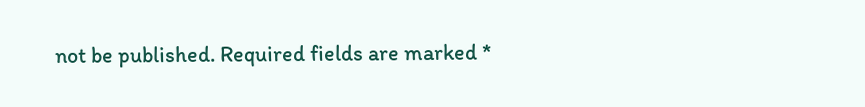not be published. Required fields are marked *